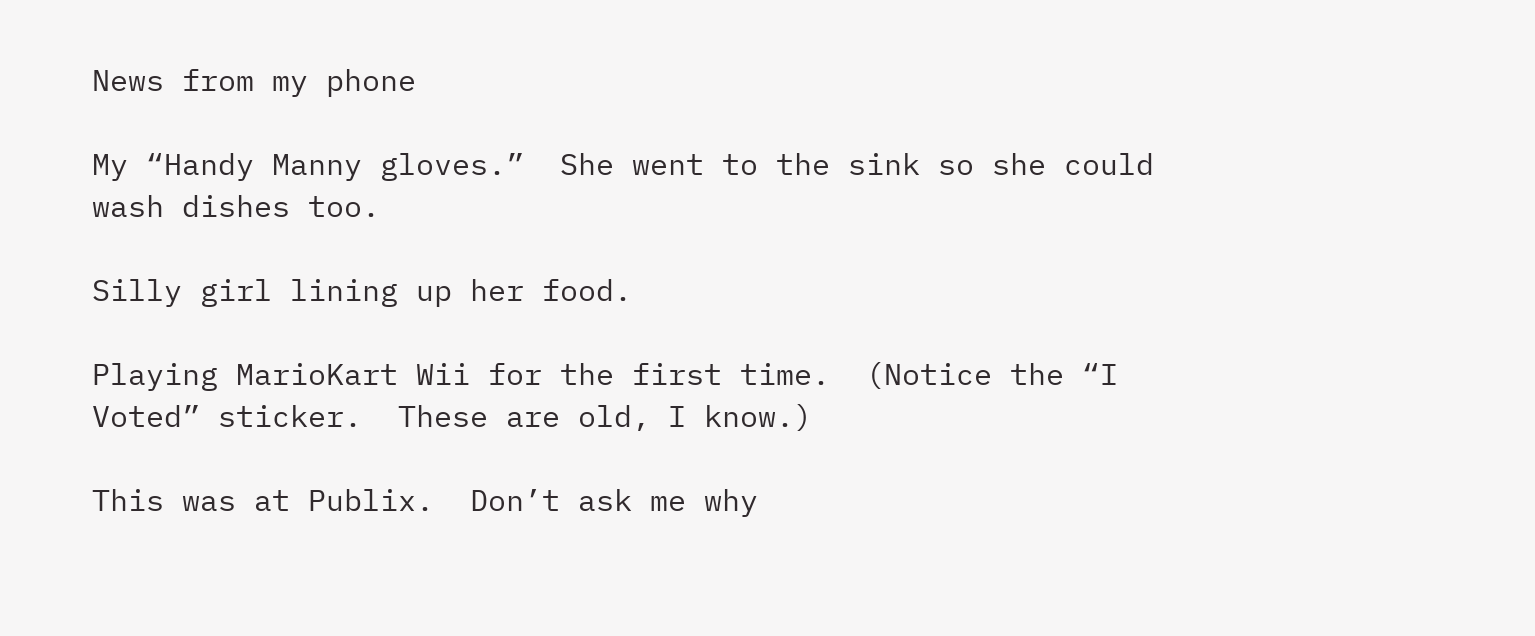News from my phone

My “Handy Manny gloves.”  She went to the sink so she could wash dishes too.

Silly girl lining up her food.

Playing MarioKart Wii for the first time.  (Notice the “I Voted” sticker.  These are old, I know.)

This was at Publix.  Don’t ask me why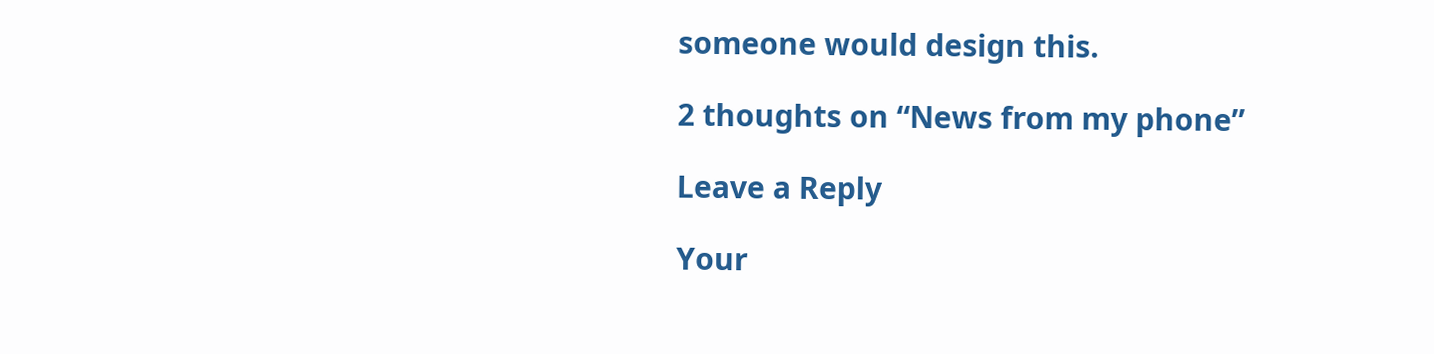someone would design this.

2 thoughts on “News from my phone”

Leave a Reply

Your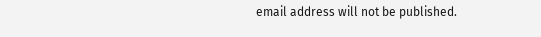email address will not be published.